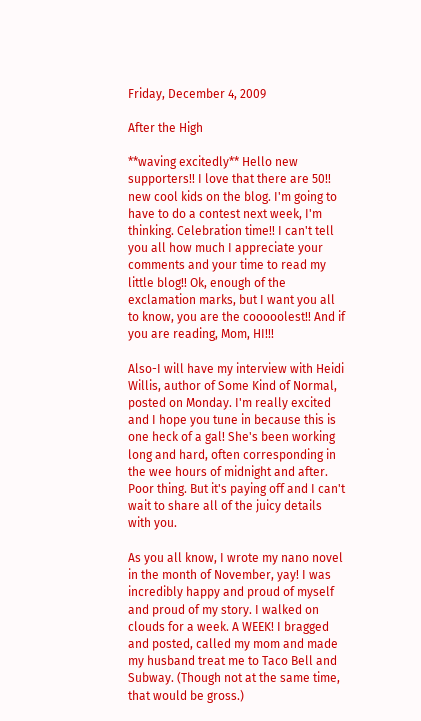Friday, December 4, 2009

After the High

**waving excitedly** Hello new supporters!! I love that there are 50!! new cool kids on the blog. I'm going to have to do a contest next week, I'm thinking. Celebration time!! I can't tell you all how much I appreciate your comments and your time to read my little blog!! Ok, enough of the exclamation marks, but I want you all to know, you are the cooooolest!! And if you are reading, Mom, HI!!!

Also-I will have my interview with Heidi Willis, author of Some Kind of Normal, posted on Monday. I'm really excited and I hope you tune in because this is one heck of a gal! She's been working long and hard, often corresponding in the wee hours of midnight and after. Poor thing. But it's paying off and I can't wait to share all of the juicy details with you.

As you all know, I wrote my nano novel in the month of November, yay! I was incredibly happy and proud of myself and proud of my story. I walked on clouds for a week. A WEEK! I bragged and posted, called my mom and made my husband treat me to Taco Bell and Subway. (Though not at the same time, that would be gross.)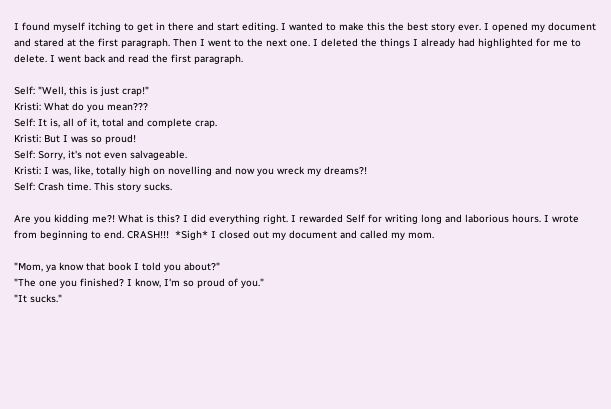I found myself itching to get in there and start editing. I wanted to make this the best story ever. I opened my document and stared at the first paragraph. Then I went to the next one. I deleted the things I already had highlighted for me to delete. I went back and read the first paragraph.

Self: "Well, this is just crap!"
Kristi: What do you mean???
Self: It is, all of it, total and complete crap.
Kristi: But I was so proud!
Self: Sorry, it's not even salvageable.
Kristi: I was, like, totally high on novelling and now you wreck my dreams?!
Self: Crash time. This story sucks.

Are you kidding me?! What is this? I did everything right. I rewarded Self for writing long and laborious hours. I wrote from beginning to end. CRASH!!!  *Sigh* I closed out my document and called my mom.

"Mom, ya know that book I told you about?"
"The one you finished? I know, I'm so proud of you."
"It sucks."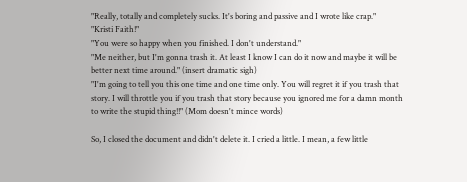"Really, totally and completely sucks. It's boring and passive and I wrote like crap."
"Kristi Faith!"
"You were so happy when you finished. I don't understand."
"Me neither, but I'm gonna trash it. At least I know I can do it now and maybe it will be better next time around." (insert dramatic sigh)
"I'm going to tell you this one time and one time only. You will regret it if you trash that story. I will throttle you if you trash that story because you ignored me for a damn month to write the stupid thing!!" (Mom doesn't mince words)

So, I closed the document and didn't delete it. I cried a little. I mean, a few little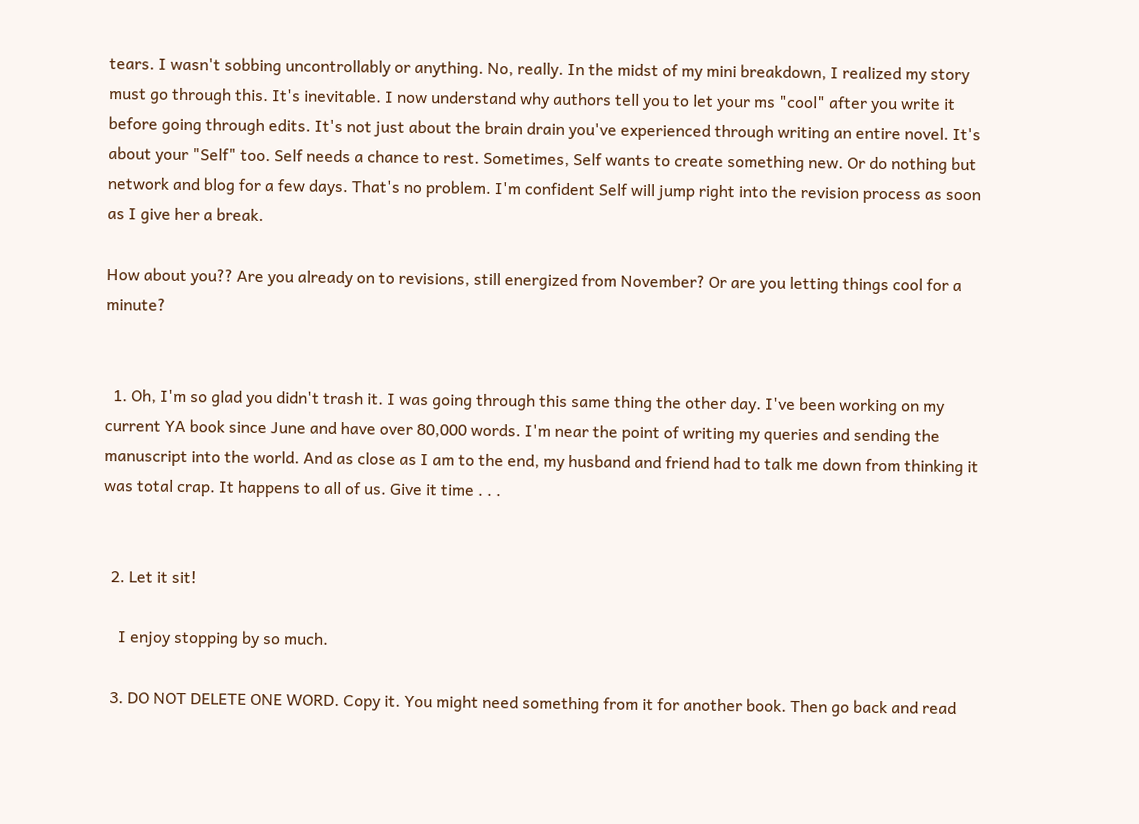tears. I wasn't sobbing uncontrollably or anything. No, really. In the midst of my mini breakdown, I realized my story must go through this. It's inevitable. I now understand why authors tell you to let your ms "cool" after you write it before going through edits. It's not just about the brain drain you've experienced through writing an entire novel. It's about your "Self" too. Self needs a chance to rest. Sometimes, Self wants to create something new. Or do nothing but network and blog for a few days. That's no problem. I'm confident Self will jump right into the revision process as soon as I give her a break.

How about you?? Are you already on to revisions, still energized from November? Or are you letting things cool for a minute?


  1. Oh, I'm so glad you didn't trash it. I was going through this same thing the other day. I've been working on my current YA book since June and have over 80,000 words. I'm near the point of writing my queries and sending the manuscript into the world. And as close as I am to the end, my husband and friend had to talk me down from thinking it was total crap. It happens to all of us. Give it time . . .


  2. Let it sit!

    I enjoy stopping by so much.

  3. DO NOT DELETE ONE WORD. Copy it. You might need something from it for another book. Then go back and read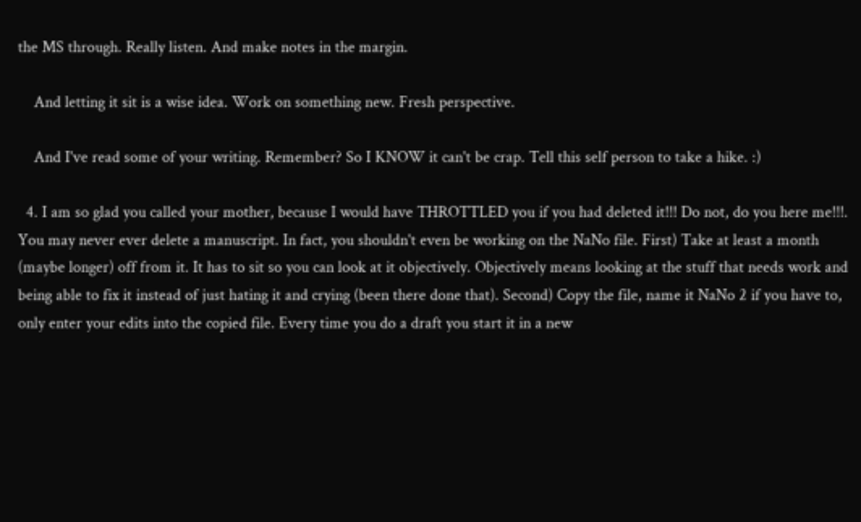the MS through. Really listen. And make notes in the margin.

    And letting it sit is a wise idea. Work on something new. Fresh perspective.

    And I've read some of your writing. Remember? So I KNOW it can't be crap. Tell this self person to take a hike. :)

  4. I am so glad you called your mother, because I would have THROTTLED you if you had deleted it!!! Do not, do you here me!!!. You may never ever delete a manuscript. In fact, you shouldn't even be working on the NaNo file. First) Take at least a month (maybe longer) off from it. It has to sit so you can look at it objectively. Objectively means looking at the stuff that needs work and being able to fix it instead of just hating it and crying (been there done that). Second) Copy the file, name it NaNo 2 if you have to, only enter your edits into the copied file. Every time you do a draft you start it in a new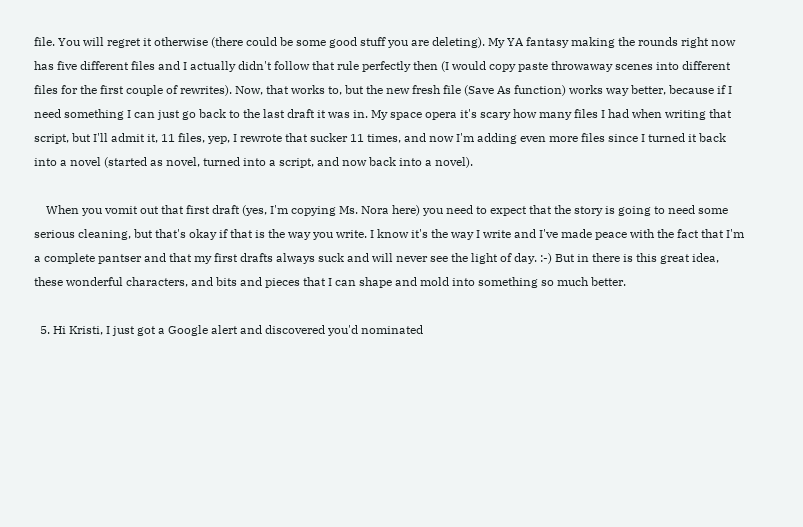file. You will regret it otherwise (there could be some good stuff you are deleting). My YA fantasy making the rounds right now has five different files and I actually didn't follow that rule perfectly then (I would copy paste throwaway scenes into different files for the first couple of rewrites). Now, that works to, but the new fresh file (Save As function) works way better, because if I need something I can just go back to the last draft it was in. My space opera it's scary how many files I had when writing that script, but I'll admit it, 11 files, yep, I rewrote that sucker 11 times, and now I'm adding even more files since I turned it back into a novel (started as novel, turned into a script, and now back into a novel).

    When you vomit out that first draft (yes, I'm copying Ms. Nora here) you need to expect that the story is going to need some serious cleaning, but that's okay if that is the way you write. I know it's the way I write and I've made peace with the fact that I'm a complete pantser and that my first drafts always suck and will never see the light of day. :-) But in there is this great idea, these wonderful characters, and bits and pieces that I can shape and mold into something so much better.

  5. Hi Kristi, I just got a Google alert and discovered you'd nominated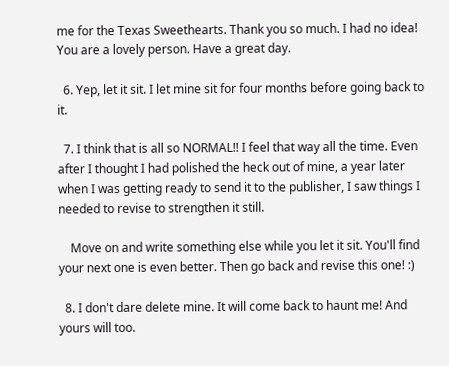me for the Texas Sweethearts. Thank you so much. I had no idea! You are a lovely person. Have a great day.

  6. Yep, let it sit. I let mine sit for four months before going back to it.

  7. I think that is all so NORMAL!! I feel that way all the time. Even after I thought I had polished the heck out of mine, a year later when I was getting ready to send it to the publisher, I saw things I needed to revise to strengthen it still.

    Move on and write something else while you let it sit. You'll find your next one is even better. Then go back and revise this one! :)

  8. I don't dare delete mine. It will come back to haunt me! And yours will too.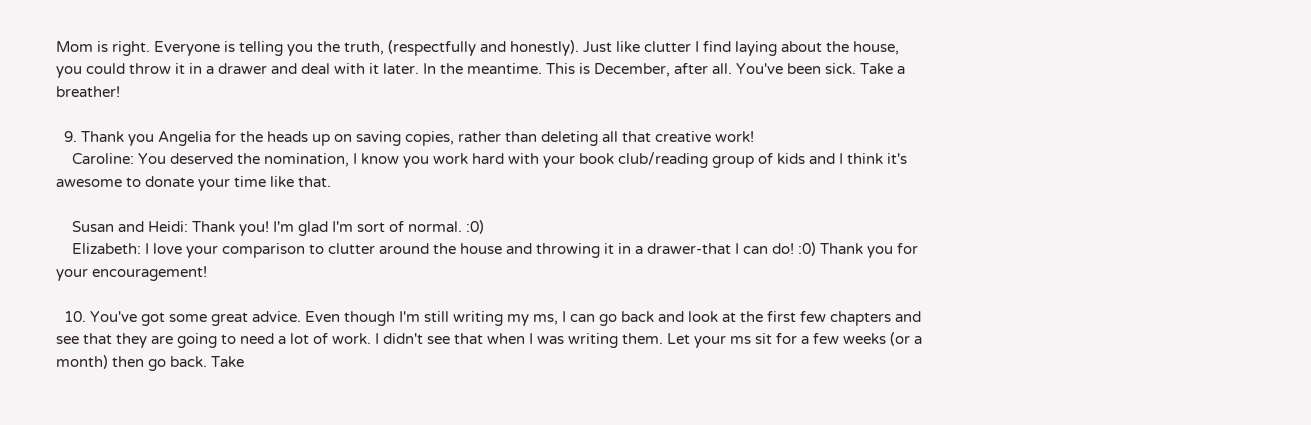Mom is right. Everyone is telling you the truth, (respectfully and honestly). Just like clutter I find laying about the house, you could throw it in a drawer and deal with it later. In the meantime. This is December, after all. You've been sick. Take a breather!

  9. Thank you Angelia for the heads up on saving copies, rather than deleting all that creative work!
    Caroline: You deserved the nomination, I know you work hard with your book club/reading group of kids and I think it's awesome to donate your time like that.

    Susan and Heidi: Thank you! I'm glad I'm sort of normal. :0)
    Elizabeth: I love your comparison to clutter around the house and throwing it in a drawer-that I can do! :0) Thank you for your encouragement!

  10. You've got some great advice. Even though I'm still writing my ms, I can go back and look at the first few chapters and see that they are going to need a lot of work. I didn't see that when I was writing them. Let your ms sit for a few weeks (or a month) then go back. Take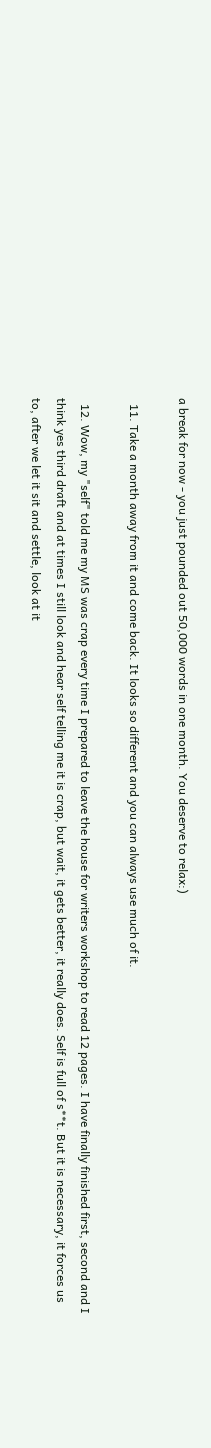a break for now - you just pounded out 50,000 words in one month. You deserve to relax:)

  11. Take a month away from it and come back. It looks so different and you can always use much of it.

  12. Wow, my "self" told me my MS was crap every time I prepared to leave the house for writers workshop to read 12 pages. I have finally finished first, second and I think yes third draft and at times I still look and hear self telling me it is crap, but wait, it gets better, it really does. Self is full of s**t. But it is necessary, it forces us to, after we let it sit and settle, look at it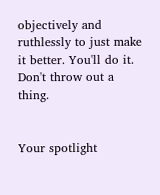objectively and ruthlessly to just make it better. You'll do it. Don't throw out a thing.


Your spotlight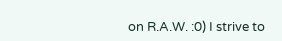on R.A.W. :0) I strive to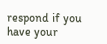respond if you have your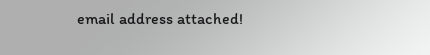email address attached!